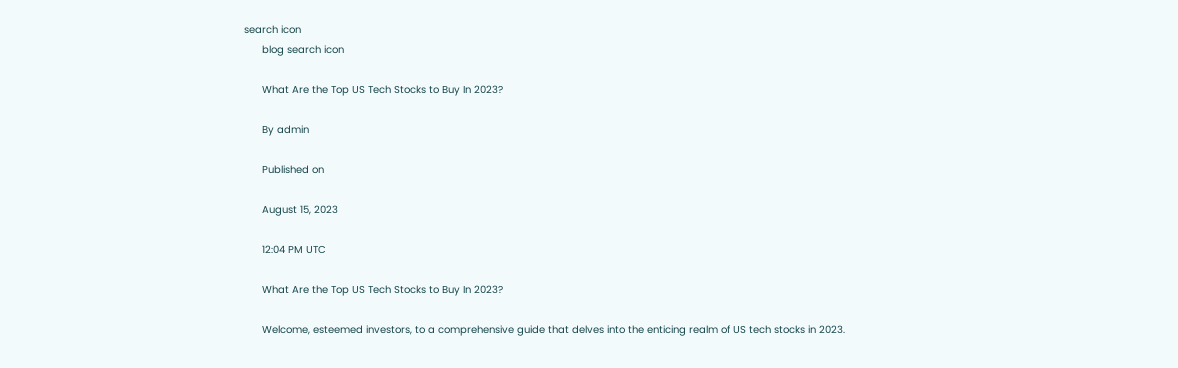search icon
      blog search icon

      What Are the Top US Tech Stocks to Buy In 2023?

      By admin

      Published on

      August 15, 2023

      12:04 PM UTC

      What Are the Top US Tech Stocks to Buy In 2023?

      Welcome, esteemed investors, to a comprehensive guide that delves into the enticing realm of US tech stocks in 2023.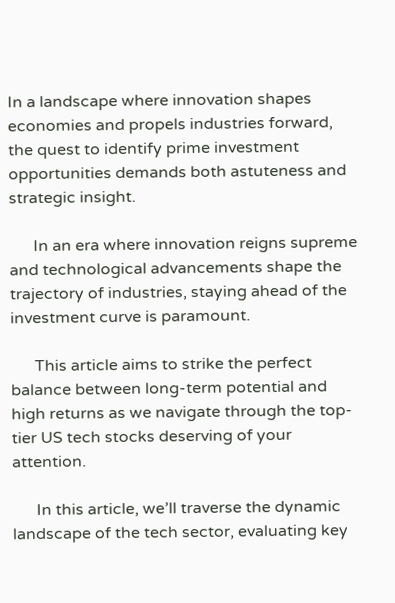In a landscape where innovation shapes economies and propels industries forward, the quest to identify prime investment opportunities demands both astuteness and strategic insight.

      In an era where innovation reigns supreme and technological advancements shape the trajectory of industries, staying ahead of the investment curve is paramount.

      This article aims to strike the perfect balance between long-term potential and high returns as we navigate through the top-tier US tech stocks deserving of your attention.

      In this article, we’ll traverse the dynamic landscape of the tech sector, evaluating key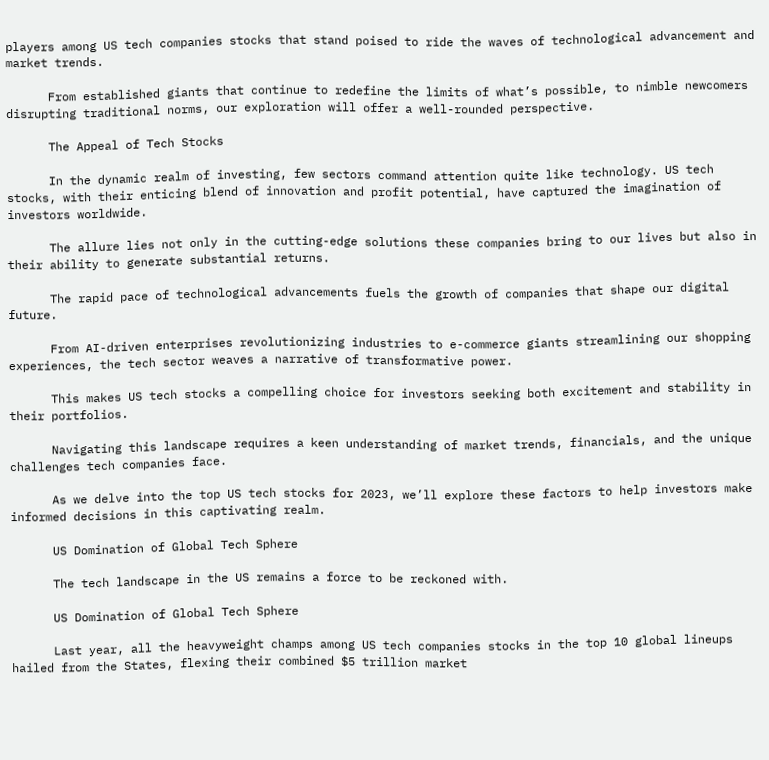players among US tech companies stocks that stand poised to ride the waves of technological advancement and market trends.

      From established giants that continue to redefine the limits of what’s possible, to nimble newcomers disrupting traditional norms, our exploration will offer a well-rounded perspective.

      The Appeal of Tech Stocks

      In the dynamic realm of investing, few sectors command attention quite like technology. US tech stocks, with their enticing blend of innovation and profit potential, have captured the imagination of investors worldwide.

      The allure lies not only in the cutting-edge solutions these companies bring to our lives but also in their ability to generate substantial returns.

      The rapid pace of technological advancements fuels the growth of companies that shape our digital future.

      From AI-driven enterprises revolutionizing industries to e-commerce giants streamlining our shopping experiences, the tech sector weaves a narrative of transformative power.

      This makes US tech stocks a compelling choice for investors seeking both excitement and stability in their portfolios.

      Navigating this landscape requires a keen understanding of market trends, financials, and the unique challenges tech companies face.

      As we delve into the top US tech stocks for 2023, we’ll explore these factors to help investors make informed decisions in this captivating realm.

      US Domination of Global Tech Sphere

      The tech landscape in the US remains a force to be reckoned with.

      US Domination of Global Tech Sphere

      Last year, all the heavyweight champs among US tech companies stocks in the top 10 global lineups hailed from the States, flexing their combined $5 trillion market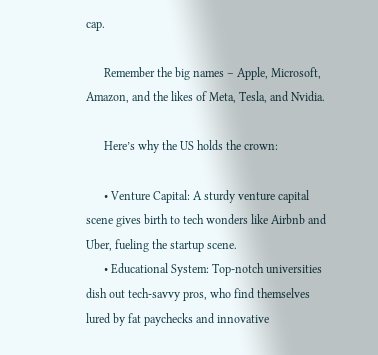cap.

      Remember the big names – Apple, Microsoft, Amazon, and the likes of Meta, Tesla, and Nvidia.

      Here’s why the US holds the crown:

      • Venture Capital: A sturdy venture capital scene gives birth to tech wonders like Airbnb and Uber, fueling the startup scene.
      • Educational System: Top-notch universities dish out tech-savvy pros, who find themselves lured by fat paychecks and innovative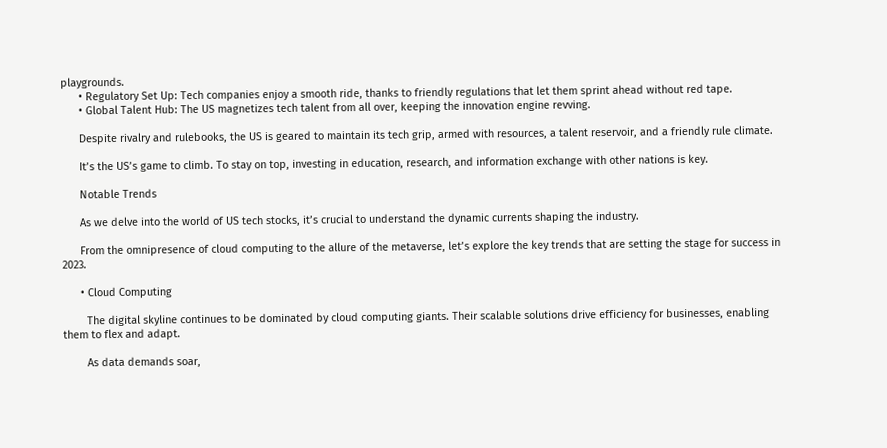playgrounds.
      • Regulatory Set Up: Tech companies enjoy a smooth ride, thanks to friendly regulations that let them sprint ahead without red tape.
      • Global Talent Hub: The US magnetizes tech talent from all over, keeping the innovation engine revving.

      Despite rivalry and rulebooks, the US is geared to maintain its tech grip, armed with resources, a talent reservoir, and a friendly rule climate.

      It’s the US’s game to climb. To stay on top, investing in education, research, and information exchange with other nations is key.

      Notable Trends

      As we delve into the world of US tech stocks, it’s crucial to understand the dynamic currents shaping the industry.

      From the omnipresence of cloud computing to the allure of the metaverse, let’s explore the key trends that are setting the stage for success in 2023.

      • Cloud Computing

        The digital skyline continues to be dominated by cloud computing giants. Their scalable solutions drive efficiency for businesses, enabling them to flex and adapt.

        As data demands soar,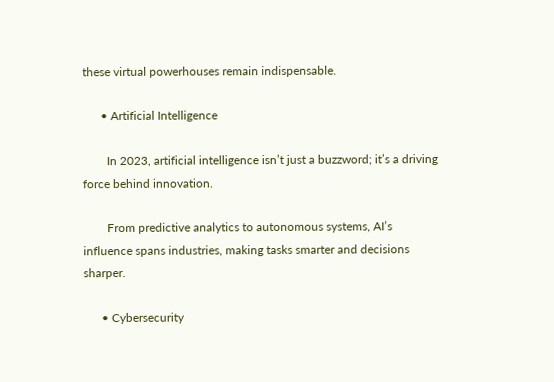these virtual powerhouses remain indispensable.

      • Artificial Intelligence

        In 2023, artificial intelligence isn’t just a buzzword; it’s a driving force behind innovation.

        From predictive analytics to autonomous systems, AI’s influence spans industries, making tasks smarter and decisions sharper.

      • Cybersecurity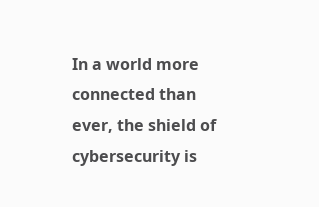In a world more connected than ever, the shield of cybersecurity is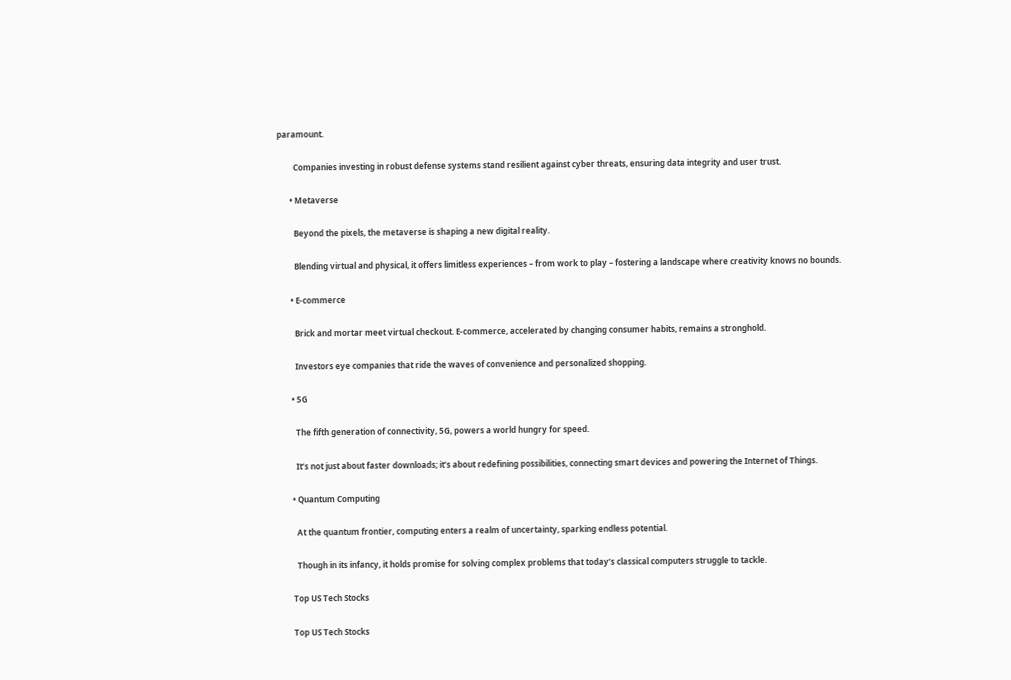paramount.

        Companies investing in robust defense systems stand resilient against cyber threats, ensuring data integrity and user trust.

      • Metaverse

        Beyond the pixels, the metaverse is shaping a new digital reality.

        Blending virtual and physical, it offers limitless experiences – from work to play – fostering a landscape where creativity knows no bounds.

      • E-commerce

        Brick and mortar meet virtual checkout. E-commerce, accelerated by changing consumer habits, remains a stronghold.

        Investors eye companies that ride the waves of convenience and personalized shopping.

      • 5G

        The fifth generation of connectivity, 5G, powers a world hungry for speed.

        It’s not just about faster downloads; it’s about redefining possibilities, connecting smart devices and powering the Internet of Things.

      • Quantum Computing

        At the quantum frontier, computing enters a realm of uncertainty, sparking endless potential.

        Though in its infancy, it holds promise for solving complex problems that today’s classical computers struggle to tackle.

      Top US Tech Stocks

      Top US Tech Stocks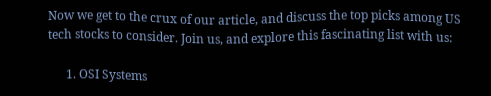Now we get to the crux of our article, and discuss the top picks among US tech stocks to consider. Join us, and explore this fascinating list with us:

      1. OSI Systems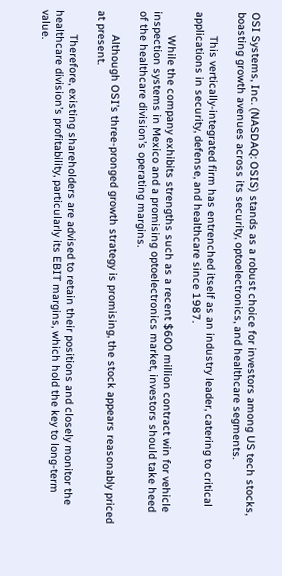OSI Systems, Inc. (NASDAQ: OSIS) stands as a robust choice for investors among US tech stocks, boasting growth avenues across its security, optoelectronics, and healthcare segments.

        This vertically-integrated firm has entrenched itself as an industry leader, catering to critical applications in security, defense, and healthcare since 1987.

        While the company exhibits strengths such as a recent $600 million contract win for vehicle inspection systems in Mexico and a promising optoelectronics market, investors should take heed of the healthcare division’s operating margins.

        Although OSI’s three-pronged growth strategy is promising, the stock appears reasonably priced at present.

        Therefore, existing shareholders are advised to retain their positions and closely monitor the healthcare division’s profitability, particularly its EBIT margins, which hold the key to long-term value.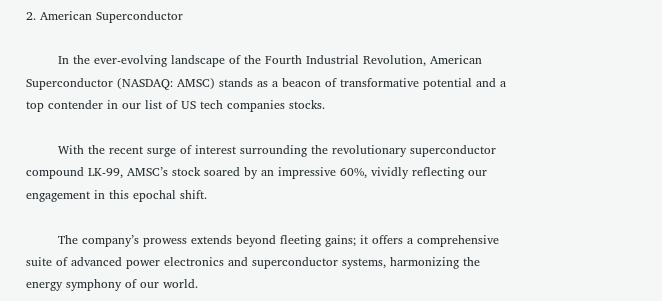2. American Superconductor

        In the ever-evolving landscape of the Fourth Industrial Revolution, American Superconductor (NASDAQ: AMSC) stands as a beacon of transformative potential and a top contender in our list of US tech companies stocks.

        With the recent surge of interest surrounding the revolutionary superconductor compound LK-99, AMSC’s stock soared by an impressive 60%, vividly reflecting our engagement in this epochal shift.

        The company’s prowess extends beyond fleeting gains; it offers a comprehensive suite of advanced power electronics and superconductor systems, harmonizing the energy symphony of our world.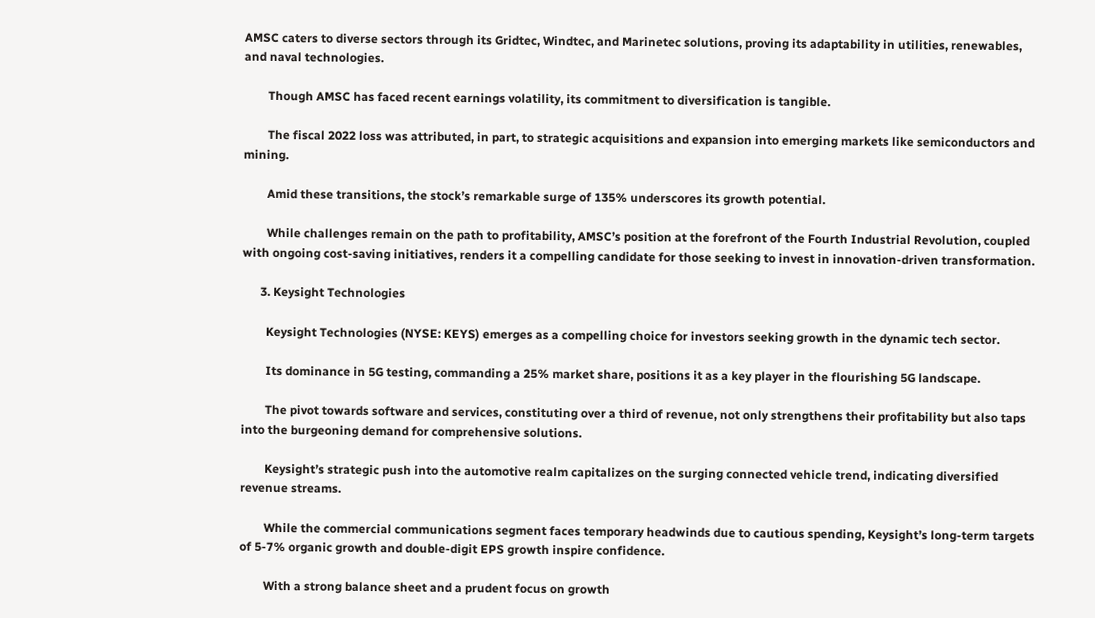AMSC caters to diverse sectors through its Gridtec, Windtec, and Marinetec solutions, proving its adaptability in utilities, renewables, and naval technologies.

        Though AMSC has faced recent earnings volatility, its commitment to diversification is tangible.

        The fiscal 2022 loss was attributed, in part, to strategic acquisitions and expansion into emerging markets like semiconductors and mining.

        Amid these transitions, the stock’s remarkable surge of 135% underscores its growth potential.

        While challenges remain on the path to profitability, AMSC’s position at the forefront of the Fourth Industrial Revolution, coupled with ongoing cost-saving initiatives, renders it a compelling candidate for those seeking to invest in innovation-driven transformation.

      3. Keysight Technologies

        Keysight Technologies (NYSE: KEYS) emerges as a compelling choice for investors seeking growth in the dynamic tech sector.

        Its dominance in 5G testing, commanding a 25% market share, positions it as a key player in the flourishing 5G landscape.

        The pivot towards software and services, constituting over a third of revenue, not only strengthens their profitability but also taps into the burgeoning demand for comprehensive solutions.

        Keysight’s strategic push into the automotive realm capitalizes on the surging connected vehicle trend, indicating diversified revenue streams.

        While the commercial communications segment faces temporary headwinds due to cautious spending, Keysight’s long-term targets of 5-7% organic growth and double-digit EPS growth inspire confidence.

        With a strong balance sheet and a prudent focus on growth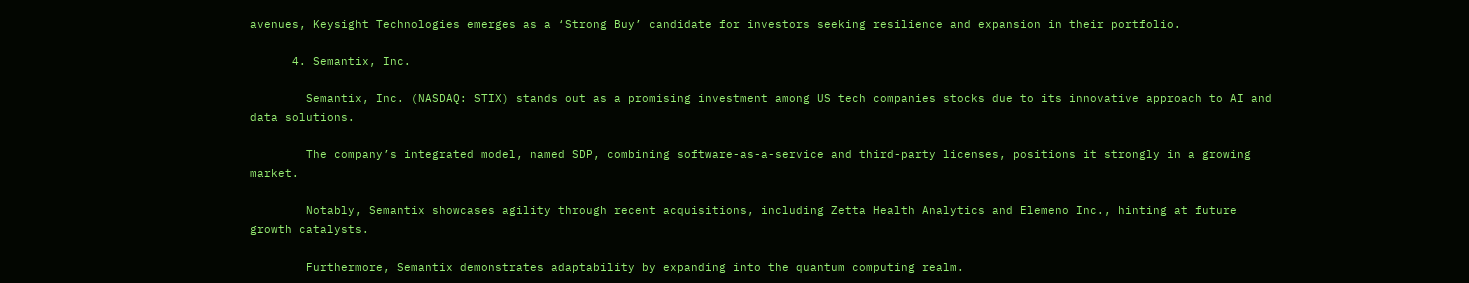avenues, Keysight Technologies emerges as a ‘Strong Buy’ candidate for investors seeking resilience and expansion in their portfolio.

      4. Semantix, Inc.

        Semantix, Inc. (NASDAQ: STIX) stands out as a promising investment among US tech companies stocks due to its innovative approach to AI and data solutions.

        The company’s integrated model, named SDP, combining software-as-a-service and third-party licenses, positions it strongly in a growing market.

        Notably, Semantix showcases agility through recent acquisitions, including Zetta Health Analytics and Elemeno Inc., hinting at future growth catalysts.

        Furthermore, Semantix demonstrates adaptability by expanding into the quantum computing realm.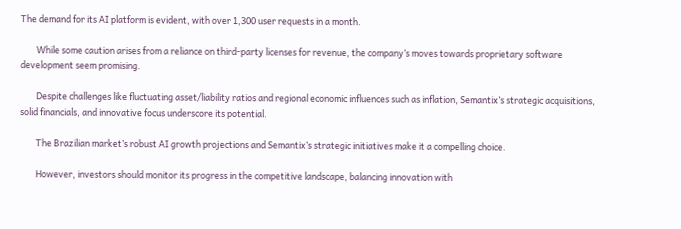The demand for its AI platform is evident, with over 1,300 user requests in a month.

        While some caution arises from a reliance on third-party licenses for revenue, the company’s moves towards proprietary software development seem promising.

        Despite challenges like fluctuating asset/liability ratios and regional economic influences such as inflation, Semantix’s strategic acquisitions, solid financials, and innovative focus underscore its potential.

        The Brazilian market’s robust AI growth projections and Semantix’s strategic initiatives make it a compelling choice.

        However, investors should monitor its progress in the competitive landscape, balancing innovation with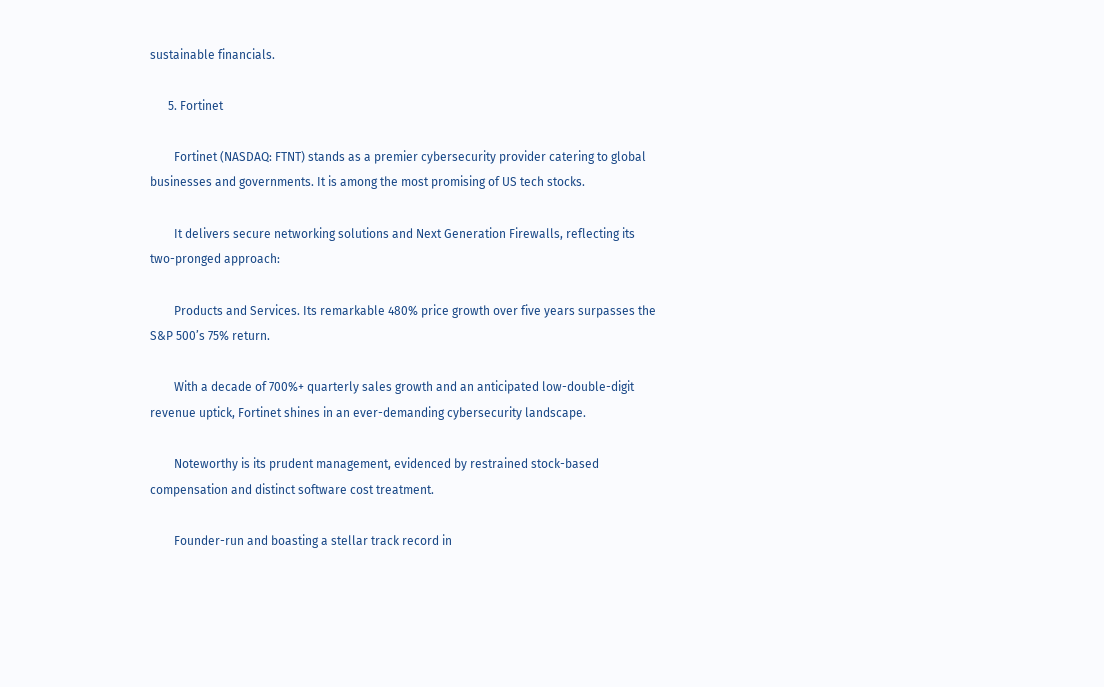sustainable financials.

      5. Fortinet

        Fortinet (NASDAQ: FTNT) stands as a premier cybersecurity provider catering to global businesses and governments. It is among the most promising of US tech stocks.

        It delivers secure networking solutions and Next Generation Firewalls, reflecting its two-pronged approach:

        Products and Services. Its remarkable 480% price growth over five years surpasses the S&P 500’s 75% return.

        With a decade of 700%+ quarterly sales growth and an anticipated low-double-digit revenue uptick, Fortinet shines in an ever-demanding cybersecurity landscape.

        Noteworthy is its prudent management, evidenced by restrained stock-based compensation and distinct software cost treatment.

        Founder-run and boasting a stellar track record in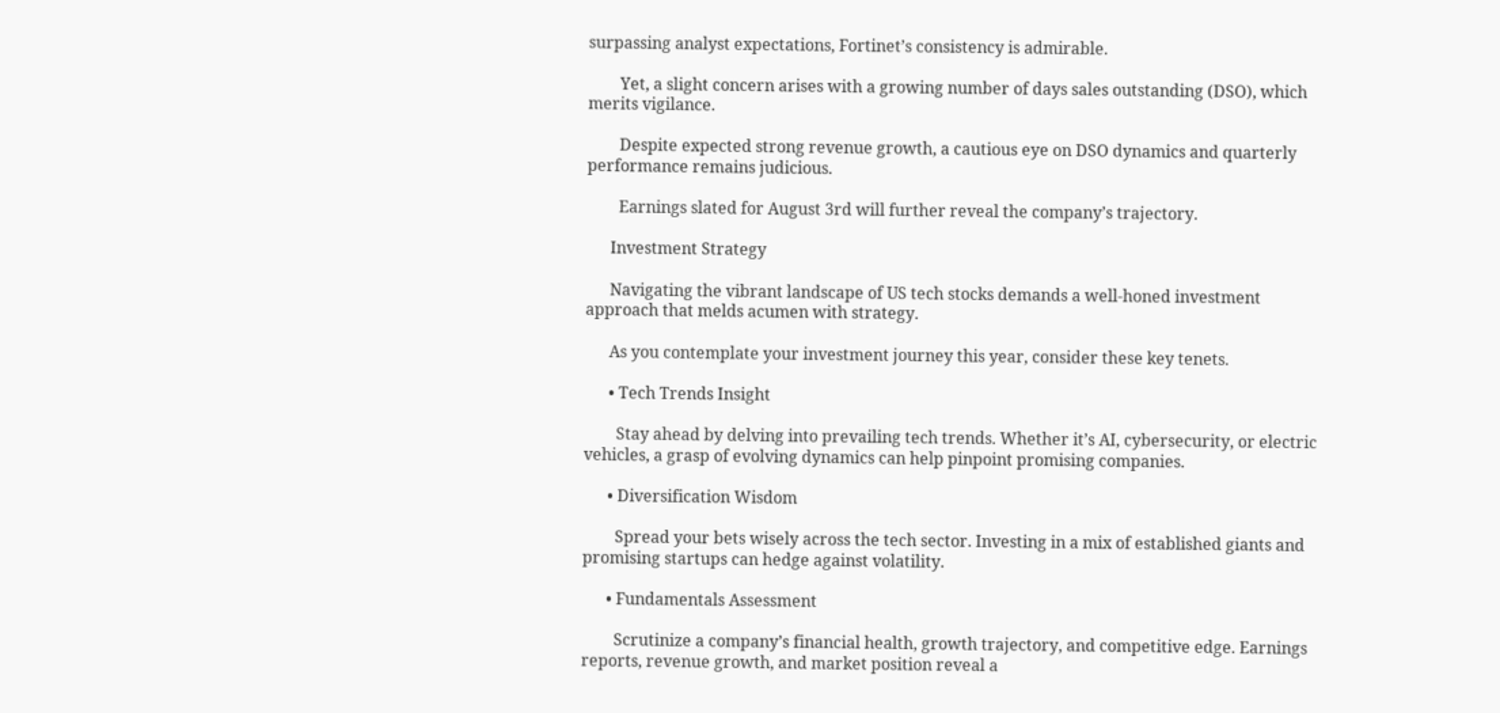surpassing analyst expectations, Fortinet’s consistency is admirable.

        Yet, a slight concern arises with a growing number of days sales outstanding (DSO), which merits vigilance.

        Despite expected strong revenue growth, a cautious eye on DSO dynamics and quarterly performance remains judicious.

        Earnings slated for August 3rd will further reveal the company’s trajectory.

      Investment Strategy

      Navigating the vibrant landscape of US tech stocks demands a well-honed investment approach that melds acumen with strategy.

      As you contemplate your investment journey this year, consider these key tenets.

      • Tech Trends Insight

        Stay ahead by delving into prevailing tech trends. Whether it’s AI, cybersecurity, or electric vehicles, a grasp of evolving dynamics can help pinpoint promising companies.

      • Diversification Wisdom

        Spread your bets wisely across the tech sector. Investing in a mix of established giants and promising startups can hedge against volatility.

      • Fundamentals Assessment

        Scrutinize a company’s financial health, growth trajectory, and competitive edge. Earnings reports, revenue growth, and market position reveal a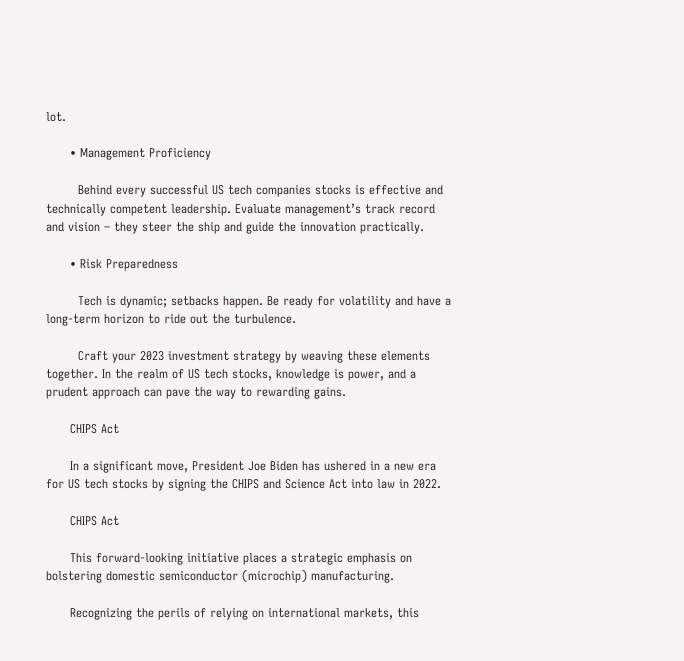lot.

      • Management Proficiency

        Behind every successful US tech companies stocks is effective and technically competent leadership. Evaluate management’s track record and vision – they steer the ship and guide the innovation practically.

      • Risk Preparedness

        Tech is dynamic; setbacks happen. Be ready for volatility and have a long-term horizon to ride out the turbulence.

        Craft your 2023 investment strategy by weaving these elements together. In the realm of US tech stocks, knowledge is power, and a prudent approach can pave the way to rewarding gains.

      CHIPS Act

      In a significant move, President Joe Biden has ushered in a new era for US tech stocks by signing the CHIPS and Science Act into law in 2022.

      CHIPS Act

      This forward-looking initiative places a strategic emphasis on bolstering domestic semiconductor (microchip) manufacturing.

      Recognizing the perils of relying on international markets, this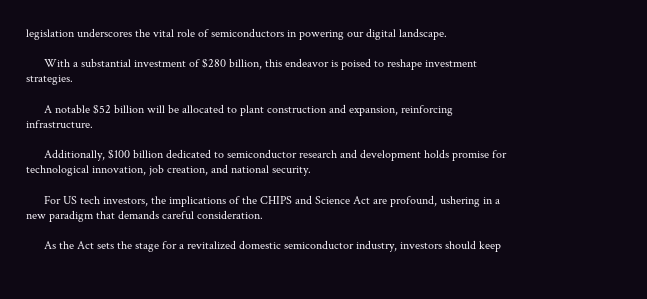legislation underscores the vital role of semiconductors in powering our digital landscape.

      With a substantial investment of $280 billion, this endeavor is poised to reshape investment strategies.

      A notable $52 billion will be allocated to plant construction and expansion, reinforcing infrastructure.

      Additionally, $100 billion dedicated to semiconductor research and development holds promise for technological innovation, job creation, and national security.

      For US tech investors, the implications of the CHIPS and Science Act are profound, ushering in a new paradigm that demands careful consideration.

      As the Act sets the stage for a revitalized domestic semiconductor industry, investors should keep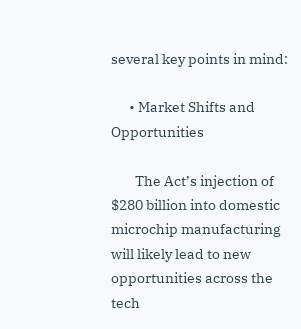several key points in mind:

      • Market Shifts and Opportunities

        The Act’s injection of $280 billion into domestic microchip manufacturing will likely lead to new opportunities across the tech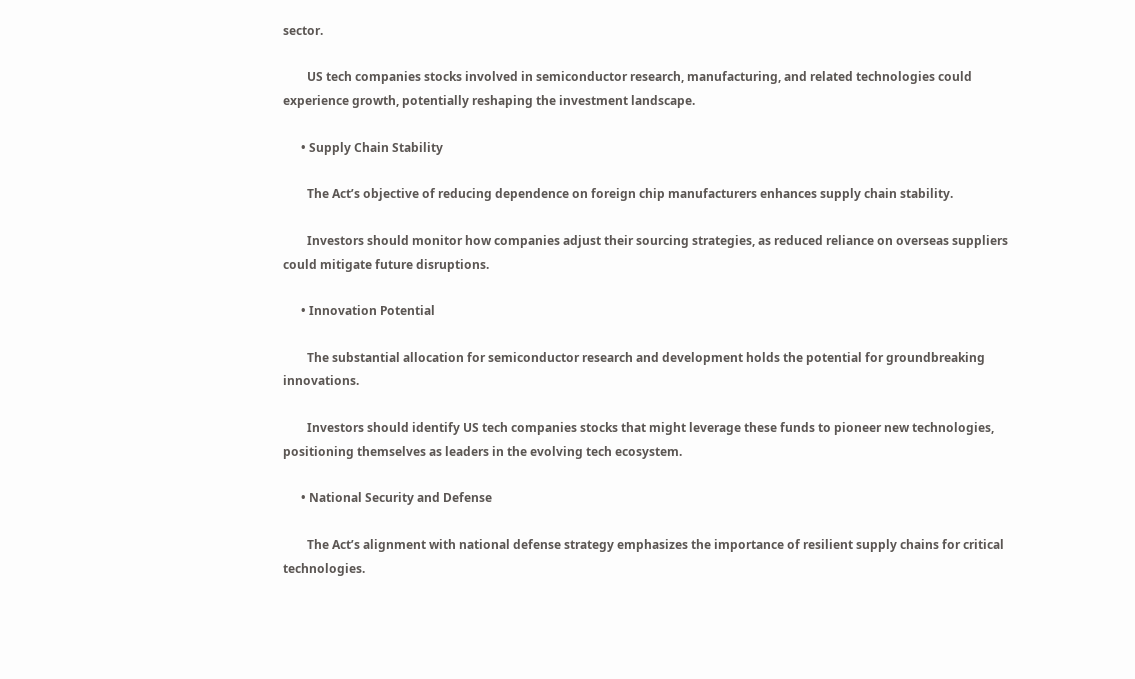sector.

        US tech companies stocks involved in semiconductor research, manufacturing, and related technologies could experience growth, potentially reshaping the investment landscape.

      • Supply Chain Stability

        The Act’s objective of reducing dependence on foreign chip manufacturers enhances supply chain stability.

        Investors should monitor how companies adjust their sourcing strategies, as reduced reliance on overseas suppliers could mitigate future disruptions.

      • Innovation Potential

        The substantial allocation for semiconductor research and development holds the potential for groundbreaking innovations.

        Investors should identify US tech companies stocks that might leverage these funds to pioneer new technologies, positioning themselves as leaders in the evolving tech ecosystem.

      • National Security and Defense

        The Act’s alignment with national defense strategy emphasizes the importance of resilient supply chains for critical technologies.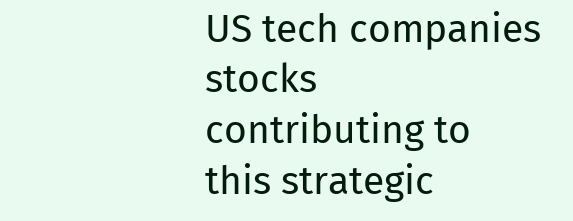US tech companies stocks contributing to this strategic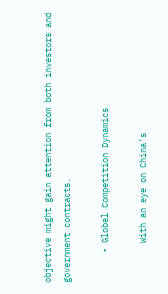objective might gain attention from both investors and government contracts.

      • Global Competition Dynamics

        With an eye on China’s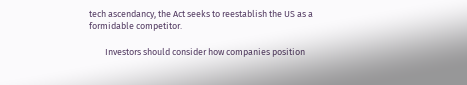tech ascendancy, the Act seeks to reestablish the US as a formidable competitor.

        Investors should consider how companies position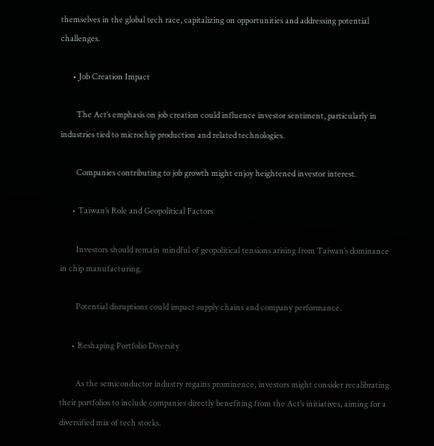themselves in the global tech race, capitalizing on opportunities and addressing potential challenges.

      • Job Creation Impact

        The Act’s emphasis on job creation could influence investor sentiment, particularly in industries tied to microchip production and related technologies.

        Companies contributing to job growth might enjoy heightened investor interest.

      • Taiwan’s Role and Geopolitical Factors

        Investors should remain mindful of geopolitical tensions arising from Taiwan’s dominance in chip manufacturing.

        Potential disruptions could impact supply chains and company performance.

      • Reshaping Portfolio Diversity

        As the semiconductor industry regains prominence, investors might consider recalibrating their portfolios to include companies directly benefiting from the Act’s initiatives, aiming for a diversified mix of tech stocks.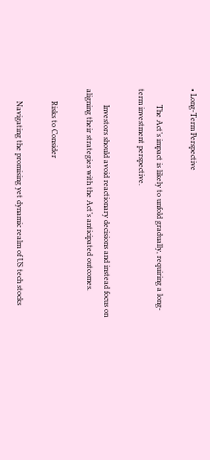• Long-Term Perspective

        The Act’s impact is likely to unfold gradually, requiring a long-term investment perspective.

        Investors should avoid reactionary decisions and instead focus on aligning their strategies with the Act’s anticipated outcomes.

      Risks to Consider

      Navigating the promising yet dynamic realm of US tech stocks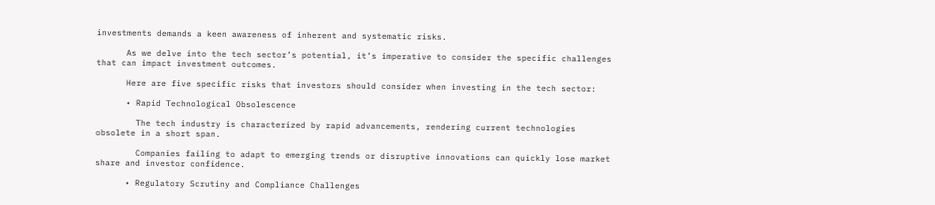investments demands a keen awareness of inherent and systematic risks.

      As we delve into the tech sector’s potential, it’s imperative to consider the specific challenges that can impact investment outcomes.

      Here are five specific risks that investors should consider when investing in the tech sector:

      • Rapid Technological Obsolescence

        The tech industry is characterized by rapid advancements, rendering current technologies obsolete in a short span.

        Companies failing to adapt to emerging trends or disruptive innovations can quickly lose market share and investor confidence.

      • Regulatory Scrutiny and Compliance Challenges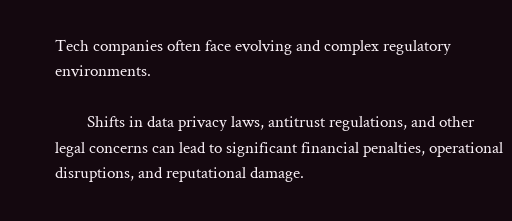Tech companies often face evolving and complex regulatory environments.

        Shifts in data privacy laws, antitrust regulations, and other legal concerns can lead to significant financial penalties, operational disruptions, and reputational damage.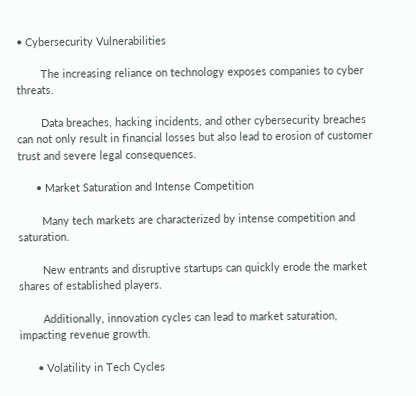• Cybersecurity Vulnerabilities

        The increasing reliance on technology exposes companies to cyber threats.

        Data breaches, hacking incidents, and other cybersecurity breaches can not only result in financial losses but also lead to erosion of customer trust and severe legal consequences.

      • Market Saturation and Intense Competition

        Many tech markets are characterized by intense competition and saturation.

        New entrants and disruptive startups can quickly erode the market shares of established players.

        Additionally, innovation cycles can lead to market saturation, impacting revenue growth.

      • Volatility in Tech Cycles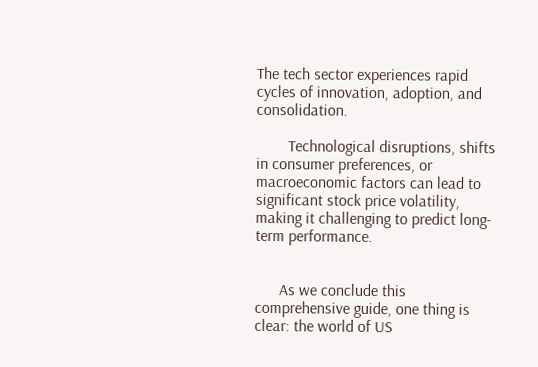The tech sector experiences rapid cycles of innovation, adoption, and consolidation.

        Technological disruptions, shifts in consumer preferences, or macroeconomic factors can lead to significant stock price volatility, making it challenging to predict long-term performance.


      As we conclude this comprehensive guide, one thing is clear: the world of US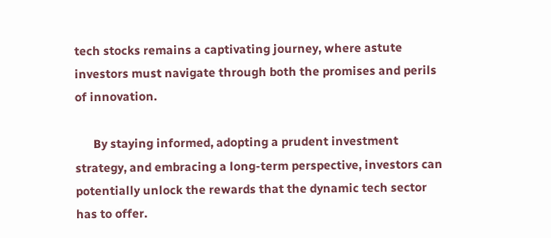tech stocks remains a captivating journey, where astute investors must navigate through both the promises and perils of innovation.

      By staying informed, adopting a prudent investment strategy, and embracing a long-term perspective, investors can potentially unlock the rewards that the dynamic tech sector has to offer.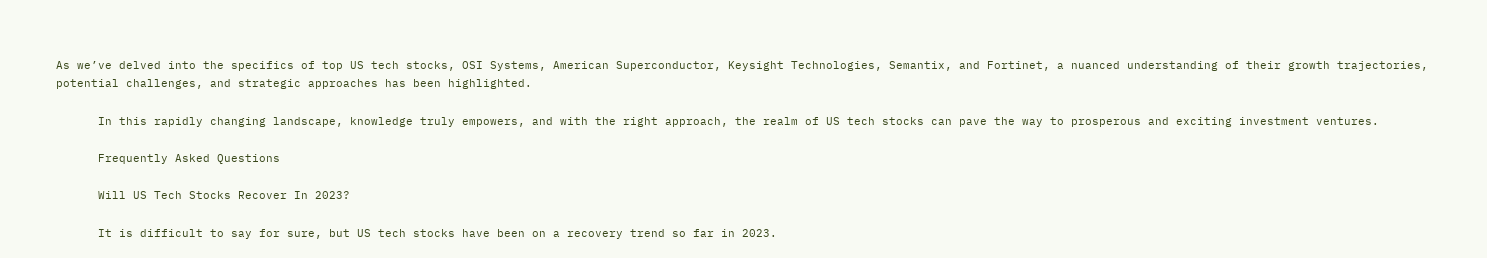As we’ve delved into the specifics of top US tech stocks, OSI Systems, American Superconductor, Keysight Technologies, Semantix, and Fortinet, a nuanced understanding of their growth trajectories, potential challenges, and strategic approaches has been highlighted.

      In this rapidly changing landscape, knowledge truly empowers, and with the right approach, the realm of US tech stocks can pave the way to prosperous and exciting investment ventures.

      Frequently Asked Questions

      Will US Tech Stocks Recover In 2023?

      It is difficult to say for sure, but US tech stocks have been on a recovery trend so far in 2023.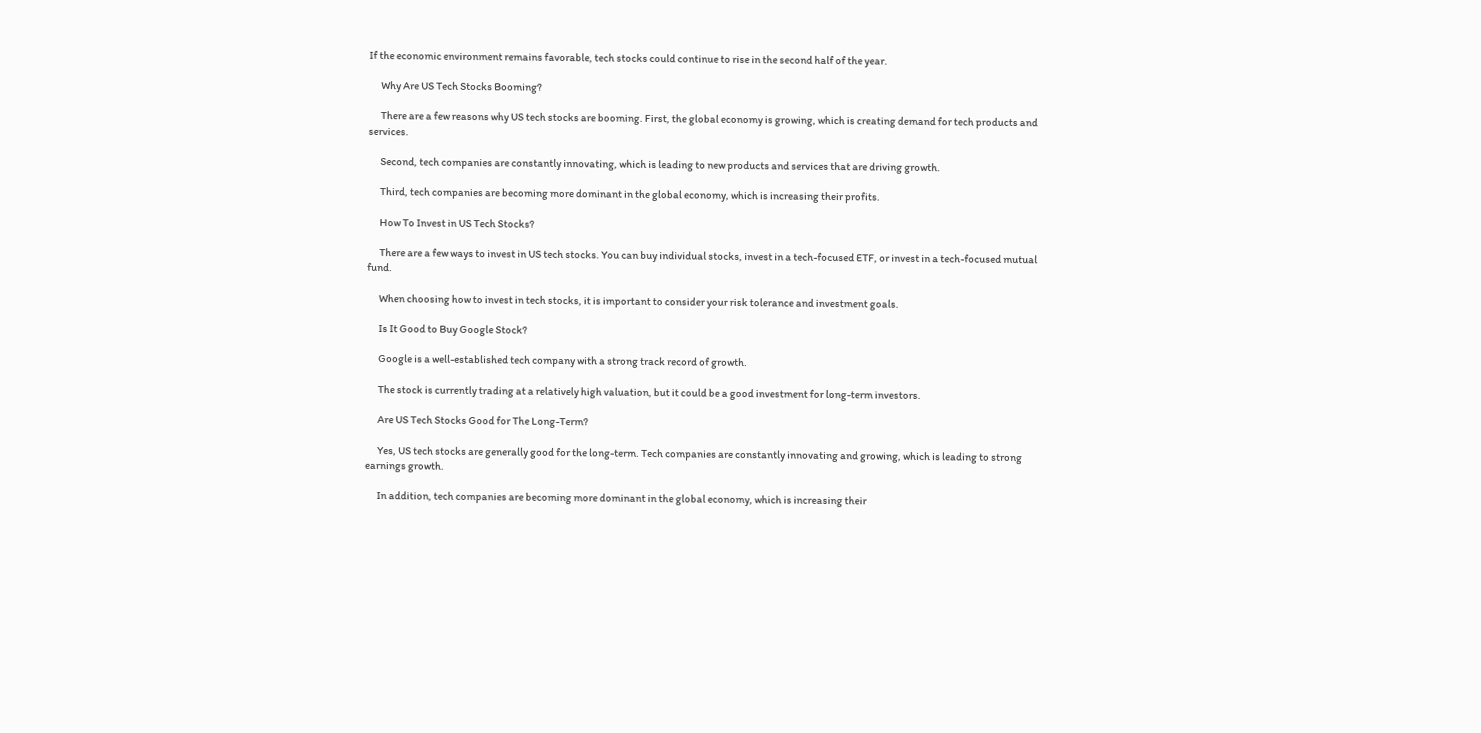If the economic environment remains favorable, tech stocks could continue to rise in the second half of the year.

      Why Are US Tech Stocks Booming?

      There are a few reasons why US tech stocks are booming. First, the global economy is growing, which is creating demand for tech products and services.

      Second, tech companies are constantly innovating, which is leading to new products and services that are driving growth.

      Third, tech companies are becoming more dominant in the global economy, which is increasing their profits.

      How To Invest in US Tech Stocks?

      There are a few ways to invest in US tech stocks. You can buy individual stocks, invest in a tech-focused ETF, or invest in a tech-focused mutual fund.

      When choosing how to invest in tech stocks, it is important to consider your risk tolerance and investment goals.

      Is It Good to Buy Google Stock?

      Google is a well-established tech company with a strong track record of growth.

      The stock is currently trading at a relatively high valuation, but it could be a good investment for long-term investors.

      Are US Tech Stocks Good for The Long-Term?

      Yes, US tech stocks are generally good for the long-term. Tech companies are constantly innovating and growing, which is leading to strong earnings growth.

      In addition, tech companies are becoming more dominant in the global economy, which is increasing their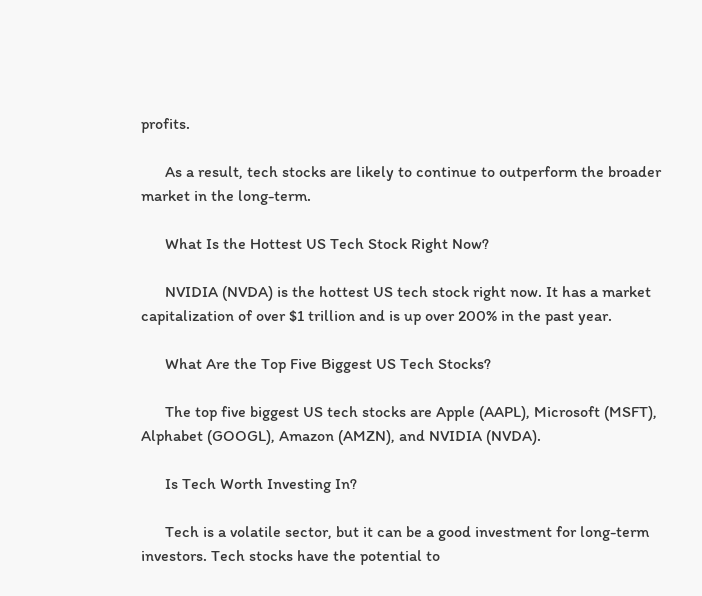profits.

      As a result, tech stocks are likely to continue to outperform the broader market in the long-term.

      What Is the Hottest US Tech Stock Right Now?

      NVIDIA (NVDA) is the hottest US tech stock right now. It has a market capitalization of over $1 trillion and is up over 200% in the past year.

      What Are the Top Five Biggest US Tech Stocks?

      The top five biggest US tech stocks are Apple (AAPL), Microsoft (MSFT), Alphabet (GOOGL), Amazon (AMZN), and NVIDIA (NVDA).

      Is Tech Worth Investing In?

      Tech is a volatile sector, but it can be a good investment for long-term investors. Tech stocks have the potential to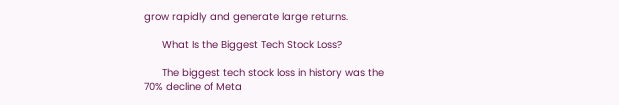grow rapidly and generate large returns.

      What Is the Biggest Tech Stock Loss?

      The biggest tech stock loss in history was the 70% decline of Meta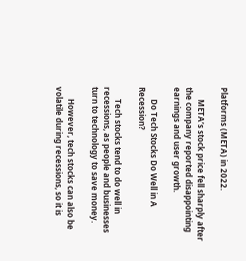Platforms (META) in 2022.

      META’s stock price fell sharply after the company reported disappointing earnings and user growth.

      Do Tech Stocks Do Well in A Recession?

      Tech stocks tend to do well in recessions, as people and businesses turn to technology to save money.

      However, tech stocks can also be volatile during recessions, so it is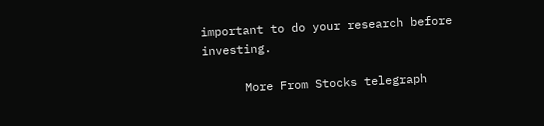important to do your research before investing.

      More From Stocks telegraph